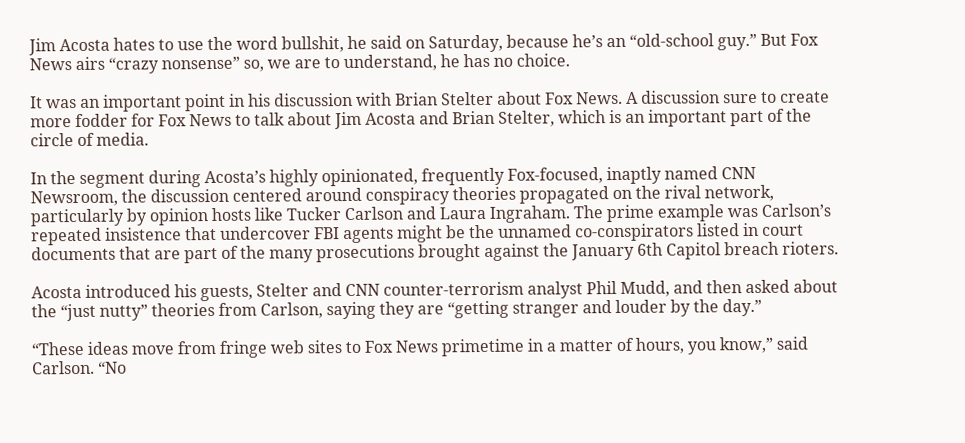Jim Acosta hates to use the word bullshit, he said on Saturday, because he’s an “old-school guy.” But Fox News airs “crazy nonsense” so, we are to understand, he has no choice.

It was an important point in his discussion with Brian Stelter about Fox News. A discussion sure to create more fodder for Fox News to talk about Jim Acosta and Brian Stelter, which is an important part of the circle of media.

In the segment during Acosta’s highly opinionated, frequently Fox-focused, inaptly named CNN Newsroom, the discussion centered around conspiracy theories propagated on the rival network, particularly by opinion hosts like Tucker Carlson and Laura Ingraham. The prime example was Carlson’s repeated insistence that undercover FBI agents might be the unnamed co-conspirators listed in court documents that are part of the many prosecutions brought against the January 6th Capitol breach rioters.

Acosta introduced his guests, Stelter and CNN counter-terrorism analyst Phil Mudd, and then asked about the “just nutty” theories from Carlson, saying they are “getting stranger and louder by the day.”

“These ideas move from fringe web sites to Fox News primetime in a matter of hours, you know,” said Carlson. “No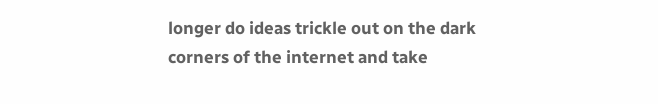longer do ideas trickle out on the dark corners of the internet and take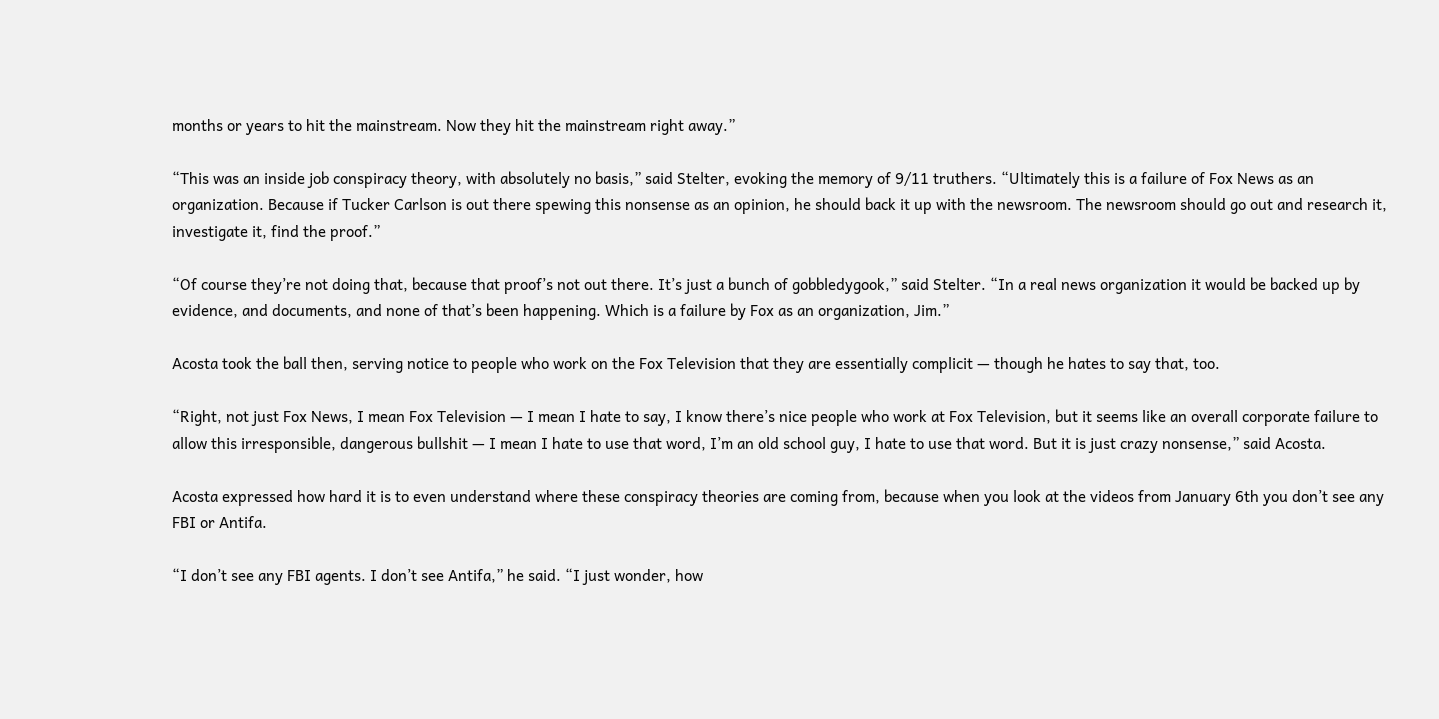months or years to hit the mainstream. Now they hit the mainstream right away.”

“This was an inside job conspiracy theory, with absolutely no basis,” said Stelter, evoking the memory of 9/11 truthers. “Ultimately this is a failure of Fox News as an organization. Because if Tucker Carlson is out there spewing this nonsense as an opinion, he should back it up with the newsroom. The newsroom should go out and research it, investigate it, find the proof.”

“Of course they’re not doing that, because that proof’s not out there. It’s just a bunch of gobbledygook,” said Stelter. “In a real news organization it would be backed up by evidence, and documents, and none of that’s been happening. Which is a failure by Fox as an organization, Jim.”

Acosta took the ball then, serving notice to people who work on the Fox Television that they are essentially complicit — though he hates to say that, too.

“Right, not just Fox News, I mean Fox Television — I mean I hate to say, I know there’s nice people who work at Fox Television, but it seems like an overall corporate failure to allow this irresponsible, dangerous bullshit — I mean I hate to use that word, I’m an old school guy, I hate to use that word. But it is just crazy nonsense,” said Acosta.

Acosta expressed how hard it is to even understand where these conspiracy theories are coming from, because when you look at the videos from January 6th you don’t see any FBI or Antifa.

“I don’t see any FBI agents. I don’t see Antifa,” he said. “I just wonder, how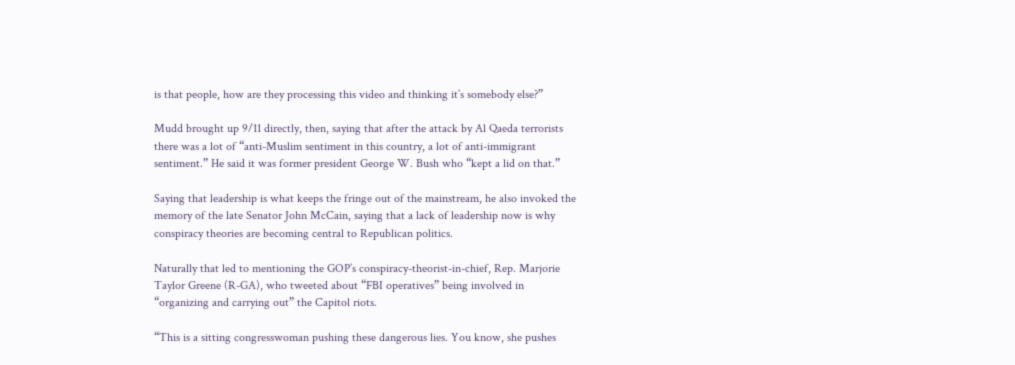is that people, how are they processing this video and thinking it’s somebody else?”

Mudd brought up 9/11 directly, then, saying that after the attack by Al Qaeda terrorists there was a lot of “anti-Muslim sentiment in this country, a lot of anti-immigrant sentiment.” He said it was former president George W. Bush who “kept a lid on that.”

Saying that leadership is what keeps the fringe out of the mainstream, he also invoked the memory of the late Senator John McCain, saying that a lack of leadership now is why conspiracy theories are becoming central to Republican politics.

Naturally that led to mentioning the GOP’s conspiracy-theorist-in-chief, Rep. Marjorie Taylor Greene (R-GA), who tweeted about “FBI operatives” being involved in “organizing and carrying out” the Capitol riots.

“This is a sitting congresswoman pushing these dangerous lies. You know, she pushes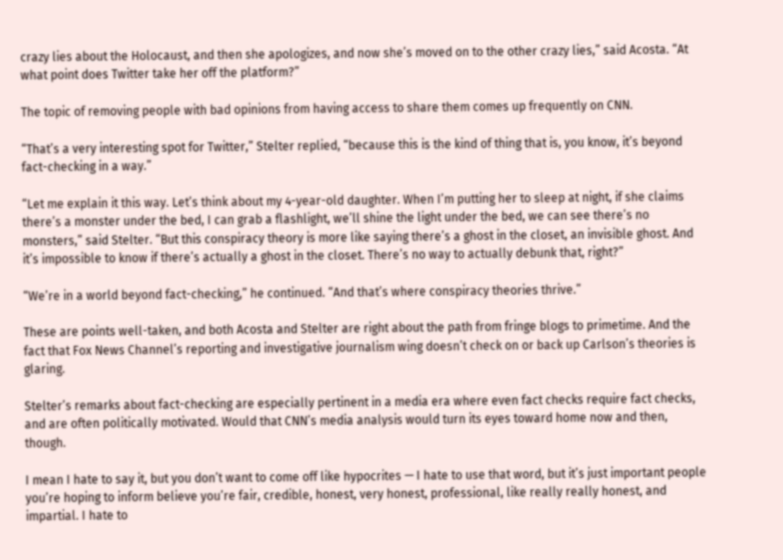crazy lies about the Holocaust, and then she apologizes, and now she’s moved on to the other crazy lies,” said Acosta. “At what point does Twitter take her off the platform?”

The topic of removing people with bad opinions from having access to share them comes up frequently on CNN.

“That’s a very interesting spot for Twitter,” Stelter replied, “because this is the kind of thing that is, you know, it’s beyond fact-checking in a way.”

“Let me explain it this way. Let’s think about my 4-year-old daughter. When I’m putting her to sleep at night, if she claims there’s a monster under the bed, I can grab a flashlight, we’ll shine the light under the bed, we can see there’s no monsters,” said Stelter. “But this conspiracy theory is more like saying there’s a ghost in the closet, an invisible ghost. And it’s impossible to know if there’s actually a ghost in the closet. There’s no way to actually debunk that, right?”

“We’re in a world beyond fact-checking,” he continued. “And that’s where conspiracy theories thrive.”

These are points well-taken, and both Acosta and Stelter are right about the path from fringe blogs to primetime. And the fact that Fox News Channel’s reporting and investigative journalism wing doesn’t check on or back up Carlson’s theories is glaring.

Stelter’s remarks about fact-checking are especially pertinent in a media era where even fact checks require fact checks, and are often politically motivated. Would that CNN’s media analysis would turn its eyes toward home now and then, though.

I mean I hate to say it, but you don’t want to come off like hypocrites — I hate to use that word, but it’s just important people you’re hoping to inform believe you’re fair, credible, honest, very honest, professional, like really really honest, and impartial. I hate to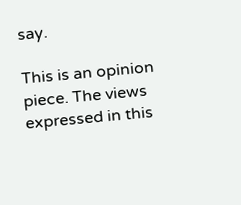say.

This is an opinion piece. The views expressed in this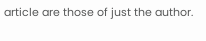article are those of just the author.